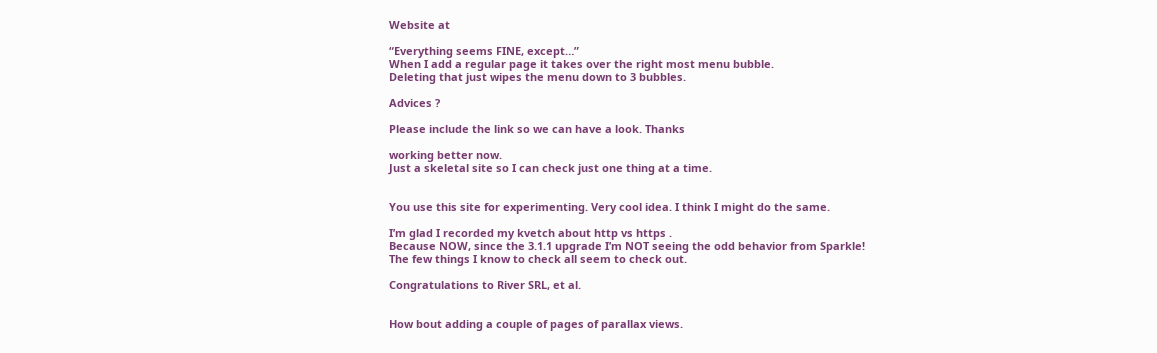Website at

“Everything seems FINE, except…”
When I add a regular page it takes over the right most menu bubble.
Deleting that just wipes the menu down to 3 bubbles.

Advices ?

Please include the link so we can have a look. Thanks

working better now.
Just a skeletal site so I can check just one thing at a time.


You use this site for experimenting. Very cool idea. I think I might do the same.

I’m glad I recorded my kvetch about http vs https .
Because NOW, since the 3.1.1 upgrade I’m NOT seeing the odd behavior from Sparkle!
The few things I know to check all seem to check out.

Congratulations to River SRL, et al.


How bout adding a couple of pages of parallax views.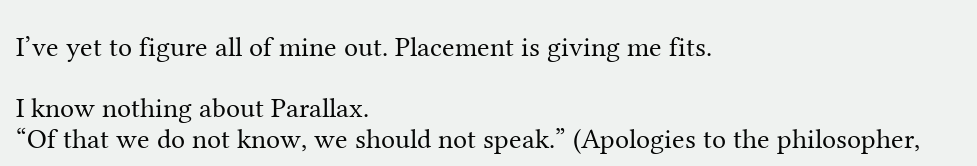I’ve yet to figure all of mine out. Placement is giving me fits.

I know nothing about Parallax.
“Of that we do not know, we should not speak.” (Apologies to the philosopher,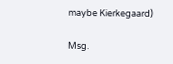maybe Kierkegaard)

Msg.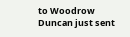to Woodrow
Duncan just sent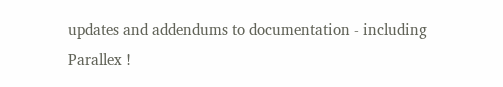updates and addendums to documentation - including Parallex !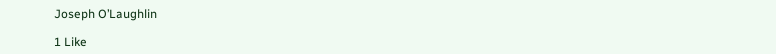Joseph O’Laughlin

1 Like